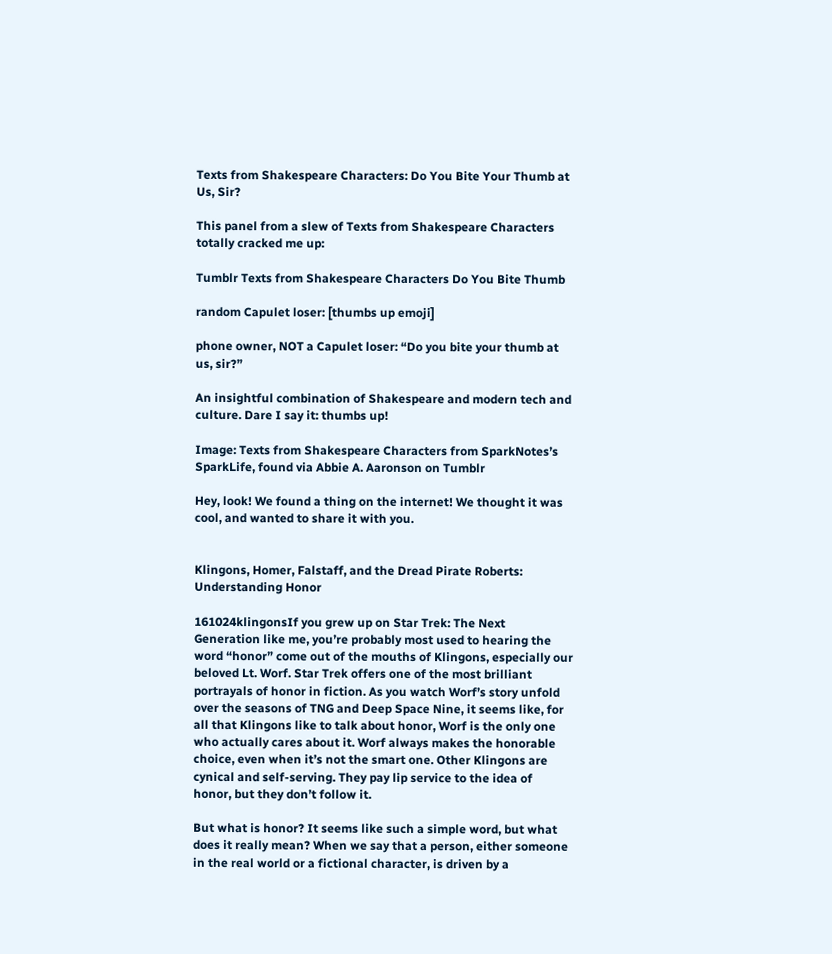Texts from Shakespeare Characters: Do You Bite Your Thumb at Us, Sir?

This panel from a slew of Texts from Shakespeare Characters totally cracked me up:

Tumblr Texts from Shakespeare Characters Do You Bite Thumb

random Capulet loser: [thumbs up emoji]

phone owner, NOT a Capulet loser: “Do you bite your thumb at us, sir?”

An insightful combination of Shakespeare and modern tech and culture. Dare I say it: thumbs up!

Image: Texts from Shakespeare Characters from SparkNotes’s SparkLife, found via Abbie A. Aaronson on Tumblr

Hey, look! We found a thing on the internet! We thought it was cool, and wanted to share it with you.


Klingons, Homer, Falstaff, and the Dread Pirate Roberts: Understanding Honor

161024klingonsIf you grew up on Star Trek: The Next Generation like me, you’re probably most used to hearing the word “honor” come out of the mouths of Klingons, especially our beloved Lt. Worf. Star Trek offers one of the most brilliant portrayals of honor in fiction. As you watch Worf’s story unfold over the seasons of TNG and Deep Space Nine, it seems like, for all that Klingons like to talk about honor, Worf is the only one who actually cares about it. Worf always makes the honorable choice, even when it’s not the smart one. Other Klingons are cynical and self-serving. They pay lip service to the idea of honor, but they don’t follow it.

But what is honor? It seems like such a simple word, but what does it really mean? When we say that a person, either someone in the real world or a fictional character, is driven by a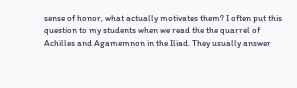sense of honor, what actually motivates them? I often put this question to my students when we read the the quarrel of Achilles and Agamemnon in the Iliad. They usually answer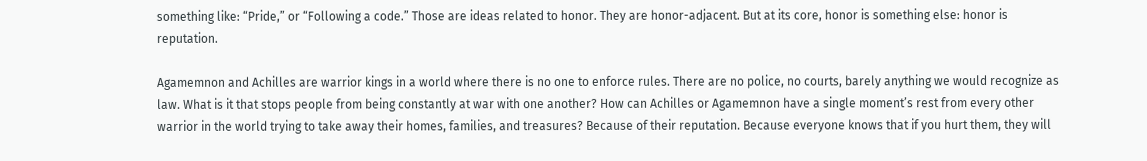something like: “Pride,” or “Following a code.” Those are ideas related to honor. They are honor-adjacent. But at its core, honor is something else: honor is reputation.

Agamemnon and Achilles are warrior kings in a world where there is no one to enforce rules. There are no police, no courts, barely anything we would recognize as law. What is it that stops people from being constantly at war with one another? How can Achilles or Agamemnon have a single moment’s rest from every other warrior in the world trying to take away their homes, families, and treasures? Because of their reputation. Because everyone knows that if you hurt them, they will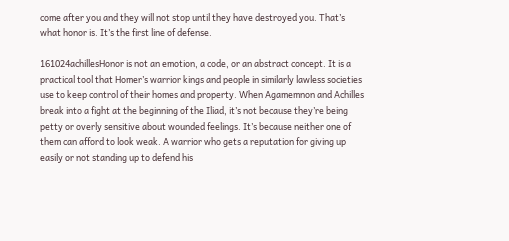come after you and they will not stop until they have destroyed you. That’s what honor is. It’s the first line of defense.

161024achillesHonor is not an emotion, a code, or an abstract concept. It is a practical tool that Homer’s warrior kings and people in similarly lawless societies use to keep control of their homes and property. When Agamemnon and Achilles break into a fight at the beginning of the Iliad, it’s not because they’re being petty or overly sensitive about wounded feelings. It’s because neither one of them can afford to look weak. A warrior who gets a reputation for giving up easily or not standing up to defend his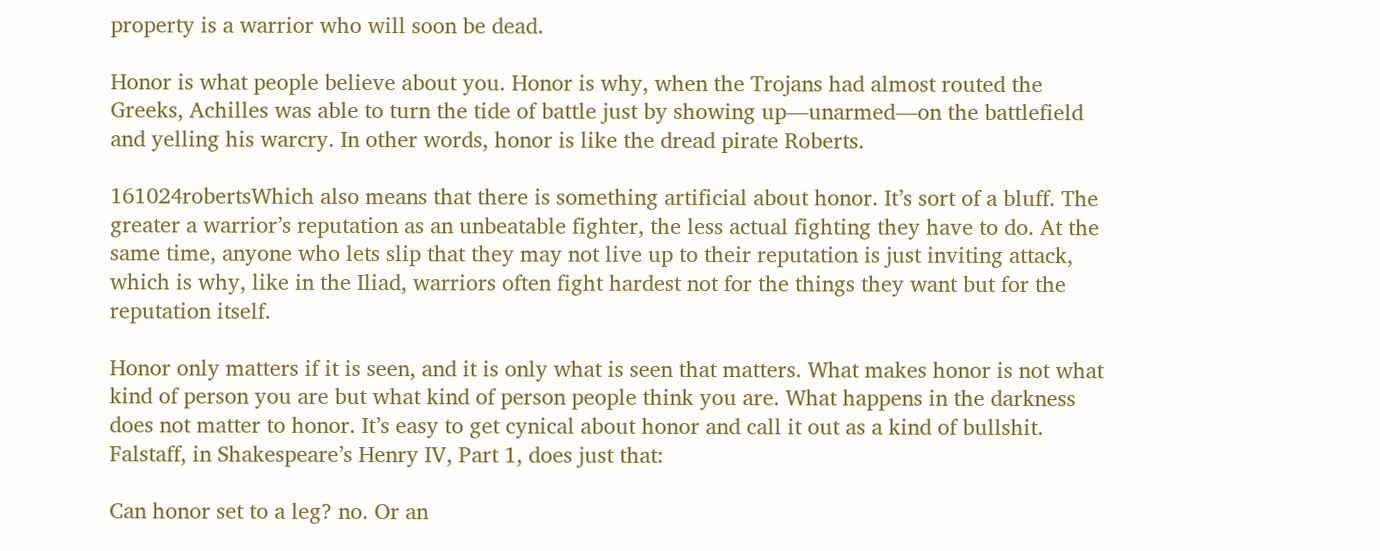property is a warrior who will soon be dead.

Honor is what people believe about you. Honor is why, when the Trojans had almost routed the Greeks, Achilles was able to turn the tide of battle just by showing up—unarmed—on the battlefield and yelling his warcry. In other words, honor is like the dread pirate Roberts.

161024robertsWhich also means that there is something artificial about honor. It’s sort of a bluff. The greater a warrior’s reputation as an unbeatable fighter, the less actual fighting they have to do. At the same time, anyone who lets slip that they may not live up to their reputation is just inviting attack, which is why, like in the Iliad, warriors often fight hardest not for the things they want but for the reputation itself.

Honor only matters if it is seen, and it is only what is seen that matters. What makes honor is not what kind of person you are but what kind of person people think you are. What happens in the darkness does not matter to honor. It’s easy to get cynical about honor and call it out as a kind of bullshit. Falstaff, in Shakespeare’s Henry IV, Part 1, does just that:

Can honor set to a leg? no. Or an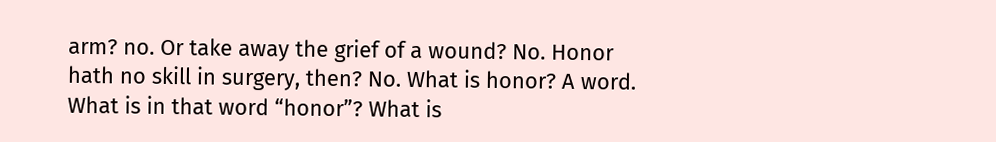arm? no. Or take away the grief of a wound? No. Honor hath no skill in surgery, then? No. What is honor? A word. What is in that word “honor”? What is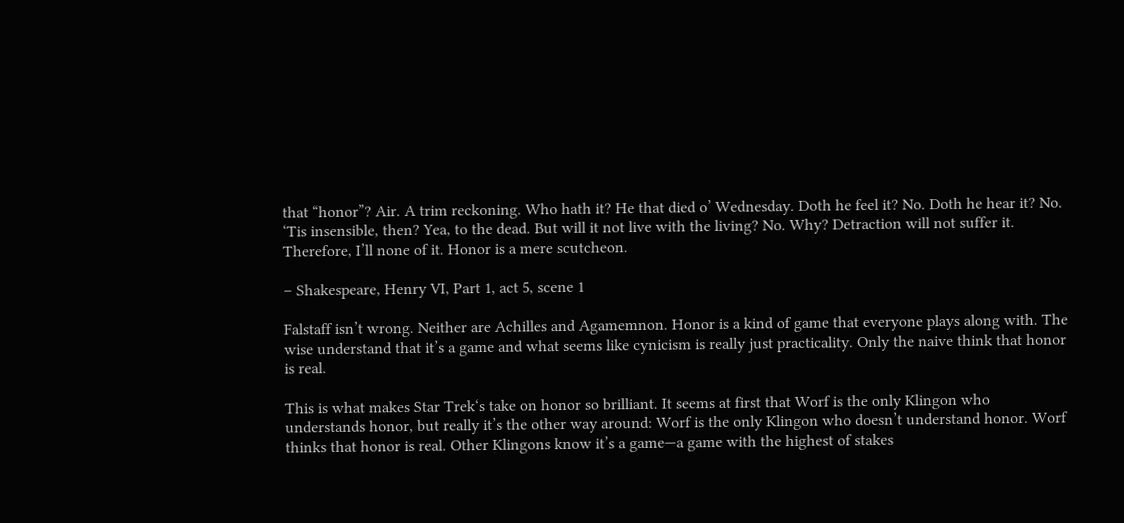that “honor”? Air. A trim reckoning. Who hath it? He that died o’ Wednesday. Doth he feel it? No. Doth he hear it? No. ‘Tis insensible, then? Yea, to the dead. But will it not live with the living? No. Why? Detraction will not suffer it. Therefore, I’ll none of it. Honor is a mere scutcheon.

– Shakespeare, Henry VI, Part 1, act 5, scene 1

Falstaff isn’t wrong. Neither are Achilles and Agamemnon. Honor is a kind of game that everyone plays along with. The wise understand that it’s a game and what seems like cynicism is really just practicality. Only the naive think that honor is real.

This is what makes Star Trek‘s take on honor so brilliant. It seems at first that Worf is the only Klingon who understands honor, but really it’s the other way around: Worf is the only Klingon who doesn’t understand honor. Worf thinks that honor is real. Other Klingons know it’s a game—a game with the highest of stakes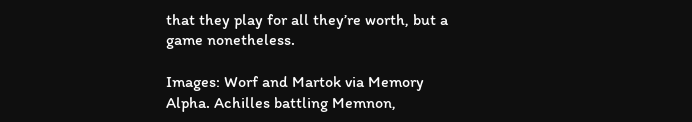that they play for all they’re worth, but a game nonetheless.

Images: Worf and Martok via Memory Alpha. Achilles battling Memnon,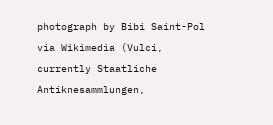photograph by Bibi Saint-Pol via Wikimedia (Vulci, currently Staatliche Antiknesammlungen,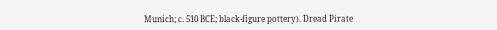Munich; c. 510 BCE; black-figure pottery). Dread Pirate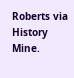Roberts via History Mine.